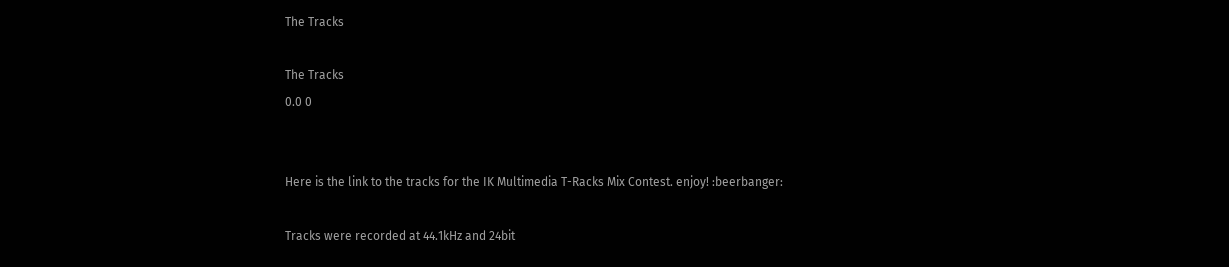The Tracks

The Tracks
0.0 0


Here is the link to the tracks for the IK Multimedia T-Racks Mix Contest. enjoy! :beerbanger:

Tracks were recorded at 44.1kHz and 24bit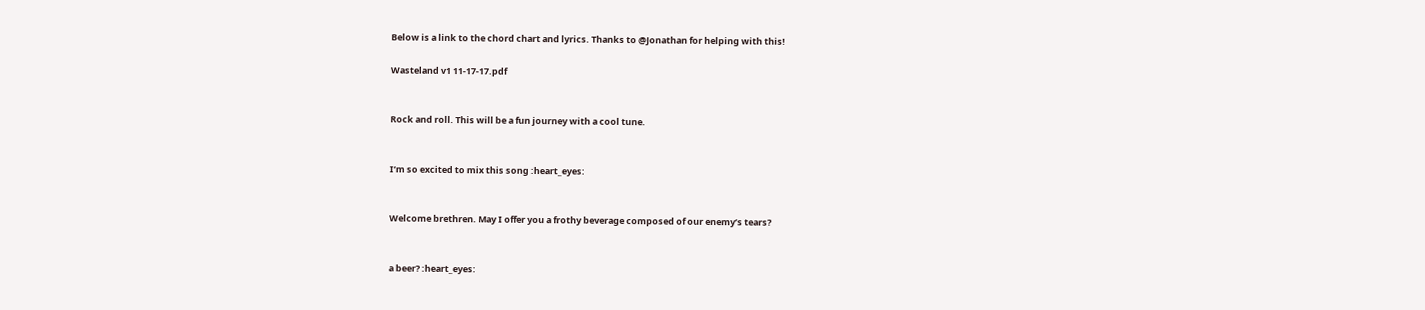Below is a link to the chord chart and lyrics. Thanks to @Jonathan for helping with this!

Wasteland v1 11-17-17.pdf


Rock and roll. This will be a fun journey with a cool tune.


I’m so excited to mix this song :heart_eyes:


Welcome brethren. May I offer you a frothy beverage composed of our enemy’s tears?


a beer? :heart_eyes: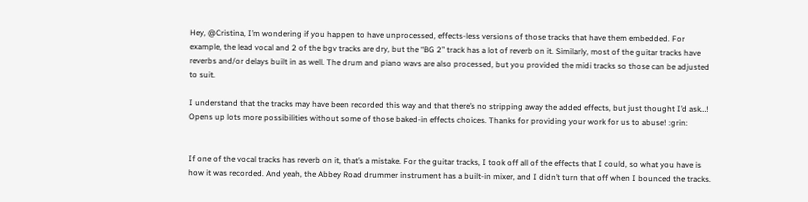Hey, @Cristina, I’m wondering if you happen to have unprocessed, effects-less versions of those tracks that have them embedded. For example, the lead vocal and 2 of the bgv tracks are dry, but the “BG 2” track has a lot of reverb on it. Similarly, most of the guitar tracks have reverbs and/or delays built in as well. The drum and piano wavs are also processed, but you provided the midi tracks so those can be adjusted to suit.

I understand that the tracks may have been recorded this way and that there’s no stripping away the added effects, but just thought I’d ask…! Opens up lots more possibilities without some of those baked-in effects choices. Thanks for providing your work for us to abuse! :grin:


If one of the vocal tracks has reverb on it, that’s a mistake. For the guitar tracks, I took off all of the effects that I could, so what you have is how it was recorded. And yeah, the Abbey Road drummer instrument has a built-in mixer, and I didn’t turn that off when I bounced the tracks.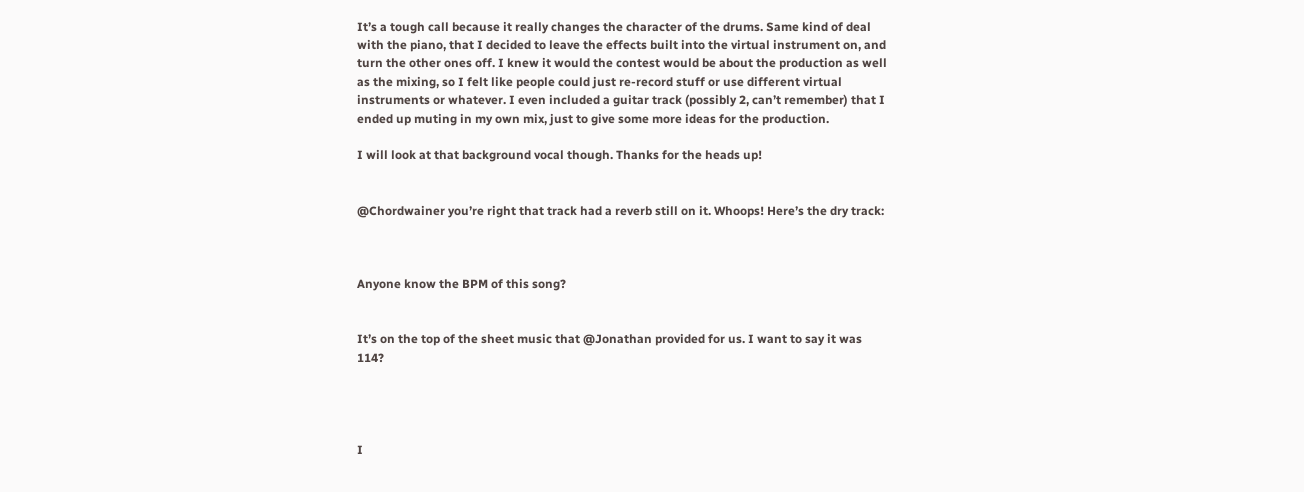It’s a tough call because it really changes the character of the drums. Same kind of deal with the piano, that I decided to leave the effects built into the virtual instrument on, and turn the other ones off. I knew it would the contest would be about the production as well as the mixing, so I felt like people could just re-record stuff or use different virtual instruments or whatever. I even included a guitar track (possibly 2, can’t remember) that I ended up muting in my own mix, just to give some more ideas for the production.

I will look at that background vocal though. Thanks for the heads up!


@Chordwainer you’re right that track had a reverb still on it. Whoops! Here’s the dry track:



Anyone know the BPM of this song?


It’s on the top of the sheet music that @Jonathan provided for us. I want to say it was 114?




I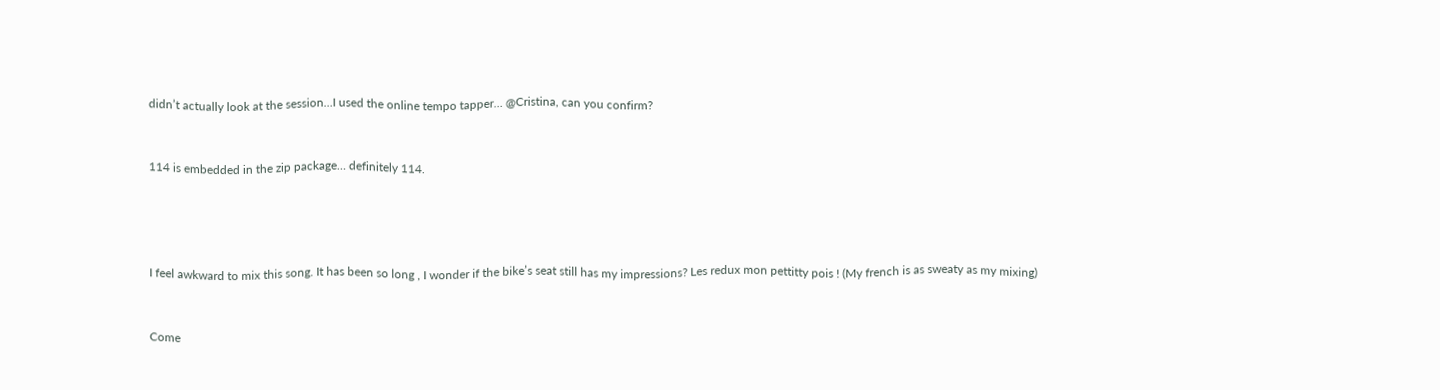didn’t actually look at the session…I used the online tempo tapper… @Cristina, can you confirm?


114 is embedded in the zip package… definitely 114.




I feel awkward to mix this song. It has been so long , I wonder if the bike’s seat still has my impressions? Les redux mon pettitty pois ! (My french is as sweaty as my mixing)


Come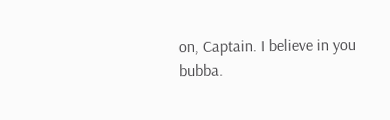on, Captain. I believe in you bubba.